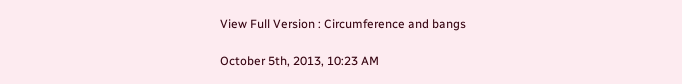View Full Version : Circumference and bangs

October 5th, 2013, 10:23 AM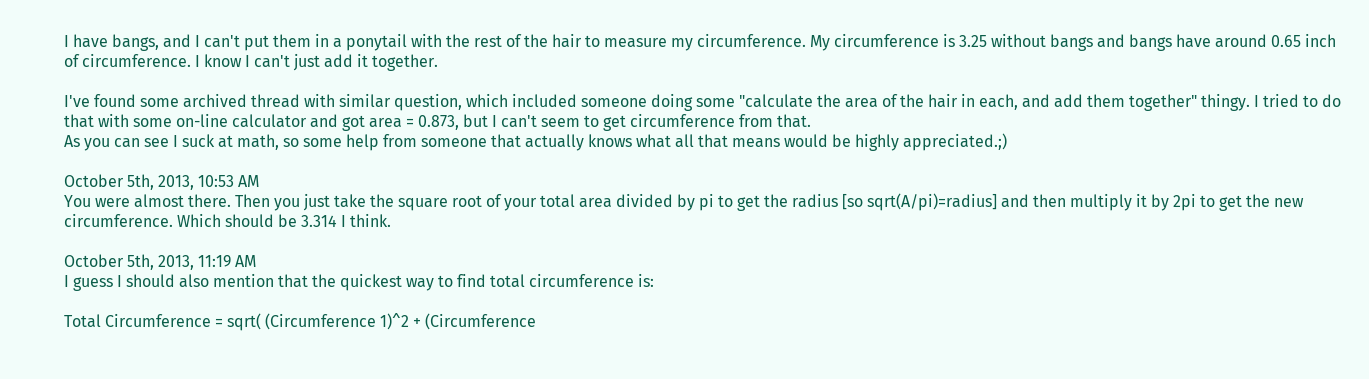I have bangs, and I can't put them in a ponytail with the rest of the hair to measure my circumference. My circumference is 3.25 without bangs and bangs have around 0.65 inch of circumference. I know I can't just add it together.

I've found some archived thread with similar question, which included someone doing some "calculate the area of the hair in each, and add them together" thingy. I tried to do that with some on-line calculator and got area = 0.873, but I can't seem to get circumference from that.
As you can see I suck at math, so some help from someone that actually knows what all that means would be highly appreciated.;)

October 5th, 2013, 10:53 AM
You were almost there. Then you just take the square root of your total area divided by pi to get the radius [so sqrt(A/pi)=radius] and then multiply it by 2pi to get the new circumference. Which should be 3.314 I think.

October 5th, 2013, 11:19 AM
I guess I should also mention that the quickest way to find total circumference is:

Total Circumference = sqrt( (Circumference 1)^2 + (Circumference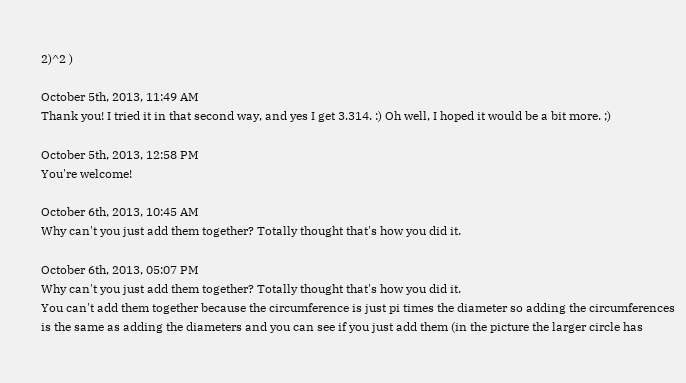2)^2 )

October 5th, 2013, 11:49 AM
Thank you! I tried it in that second way, and yes I get 3.314. :) Oh well, I hoped it would be a bit more. ;)

October 5th, 2013, 12:58 PM
You're welcome!

October 6th, 2013, 10:45 AM
Why can't you just add them together? Totally thought that's how you did it.

October 6th, 2013, 05:07 PM
Why can't you just add them together? Totally thought that's how you did it.
You can't add them together because the circumference is just pi times the diameter so adding the circumferences is the same as adding the diameters and you can see if you just add them (in the picture the larger circle has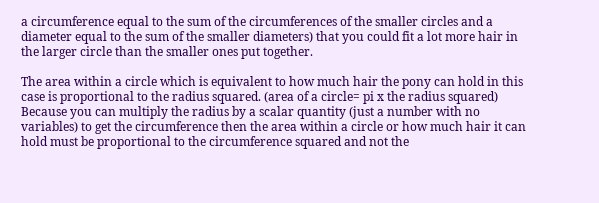a circumference equal to the sum of the circumferences of the smaller circles and a diameter equal to the sum of the smaller diameters) that you could fit a lot more hair in the larger circle than the smaller ones put together.

The area within a circle which is equivalent to how much hair the pony can hold in this case is proportional to the radius squared. (area of a circle= pi x the radius squared)
Because you can multiply the radius by a scalar quantity (just a number with no variables) to get the circumference then the area within a circle or how much hair it can hold must be proportional to the circumference squared and not the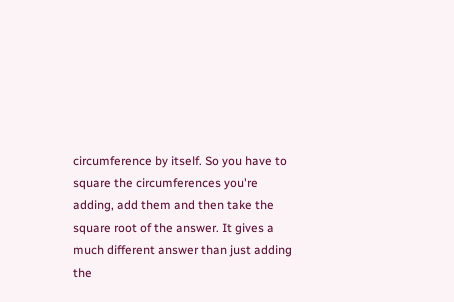circumference by itself. So you have to square the circumferences you're adding, add them and then take the square root of the answer. It gives a much different answer than just adding the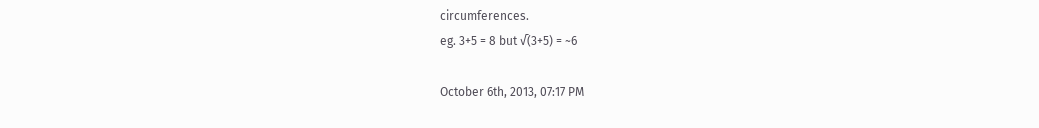circumferences.
eg. 3+5 = 8 but √(3+5) = ~6

October 6th, 2013, 07:17 PM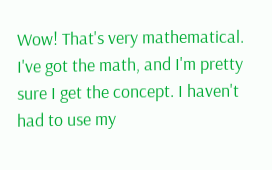Wow! That's very mathematical. I've got the math, and I'm pretty sure I get the concept. I haven't had to use my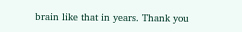brain like that in years. Thank you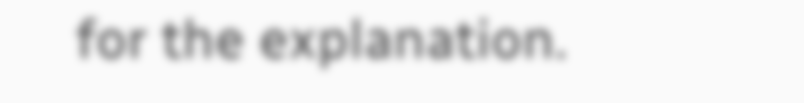for the explanation.